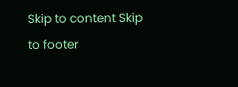Skip to content Skip to footer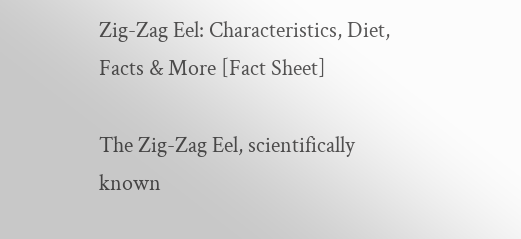Zig-Zag Eel: Characteristics, Diet, Facts & More [Fact Sheet]

The Zig-Zag Eel, scientifically known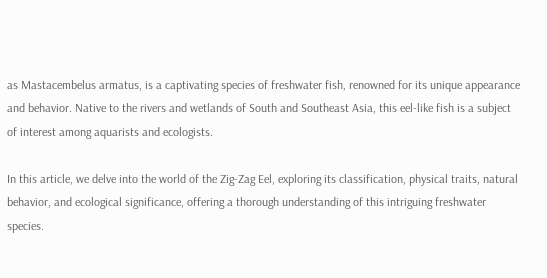as Mastacembelus armatus, is a captivating species of freshwater fish, renowned for its unique appearance and behavior. Native to the rivers and wetlands of South and Southeast Asia, this eel-like fish is a subject of interest among aquarists and ecologists.

In this article, we delve into the world of the Zig-Zag Eel, exploring its classification, physical traits, natural behavior, and ecological significance, offering a thorough understanding of this intriguing freshwater species.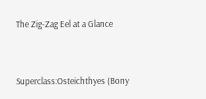The Zig-Zag Eel at a Glance


Superclass:Osteichthyes (Bony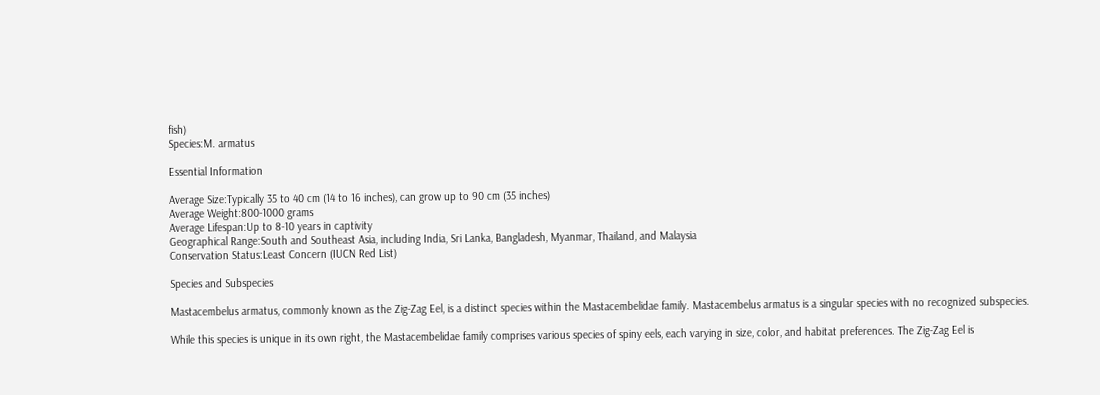fish)
Species:M. armatus

Essential Information

Average Size:Typically 35 to 40 cm (14 to 16 inches), can grow up to 90 cm (35 inches)
Average Weight:800-1000 grams
Average Lifespan:Up to 8-10 years in captivity
Geographical Range:South and Southeast Asia, including India, Sri Lanka, Bangladesh, Myanmar, Thailand, and Malaysia
Conservation Status:Least Concern (IUCN Red List)

Species and Subspecies

Mastacembelus armatus, commonly known as the Zig-Zag Eel, is a distinct species within the Mastacembelidae family. Mastacembelus armatus is a singular species with no recognized subspecies.

While this species is unique in its own right, the Mastacembelidae family comprises various species of spiny eels, each varying in size, color, and habitat preferences. The Zig-Zag Eel is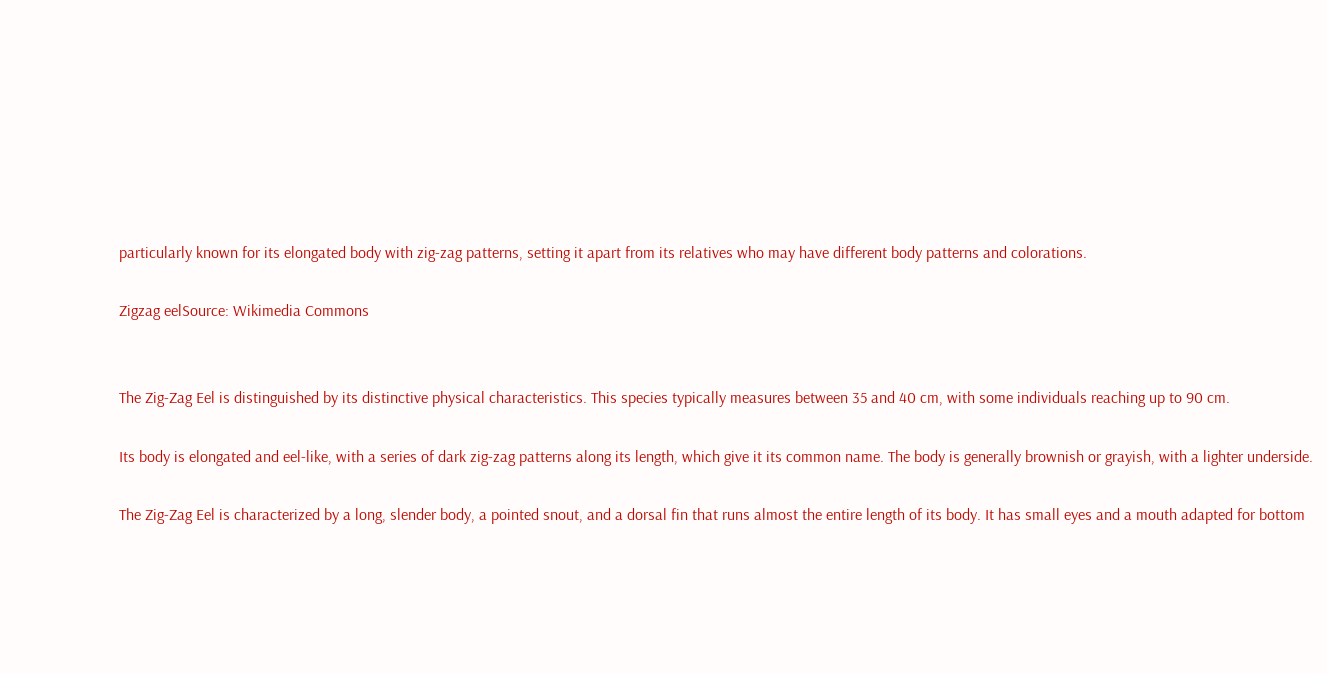particularly known for its elongated body with zig-zag patterns, setting it apart from its relatives who may have different body patterns and colorations.

Zigzag eelSource: Wikimedia Commons


The Zig-Zag Eel is distinguished by its distinctive physical characteristics. This species typically measures between 35 and 40 cm, with some individuals reaching up to 90 cm.

Its body is elongated and eel-like, with a series of dark zig-zag patterns along its length, which give it its common name. The body is generally brownish or grayish, with a lighter underside.

The Zig-Zag Eel is characterized by a long, slender body, a pointed snout, and a dorsal fin that runs almost the entire length of its body. It has small eyes and a mouth adapted for bottom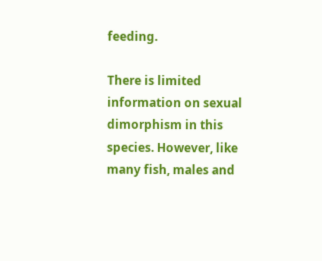feeding.

There is limited information on sexual dimorphism in this species. However, like many fish, males and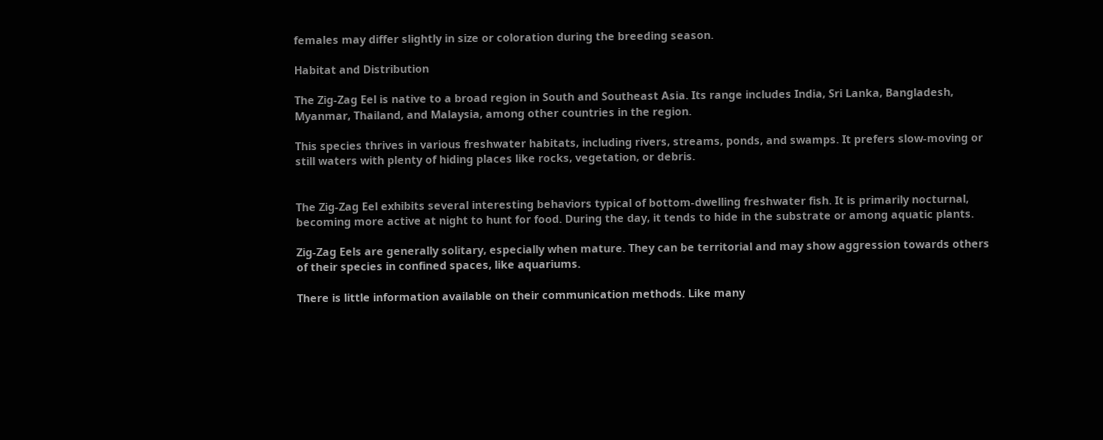females may differ slightly in size or coloration during the breeding season.

Habitat and Distribution

The Zig-Zag Eel is native to a broad region in South and Southeast Asia. Its range includes India, Sri Lanka, Bangladesh, Myanmar, Thailand, and Malaysia, among other countries in the region.

This species thrives in various freshwater habitats, including rivers, streams, ponds, and swamps. It prefers slow-moving or still waters with plenty of hiding places like rocks, vegetation, or debris.


The Zig-Zag Eel exhibits several interesting behaviors typical of bottom-dwelling freshwater fish. It is primarily nocturnal, becoming more active at night to hunt for food. During the day, it tends to hide in the substrate or among aquatic plants.

Zig-Zag Eels are generally solitary, especially when mature. They can be territorial and may show aggression towards others of their species in confined spaces, like aquariums.

There is little information available on their communication methods. Like many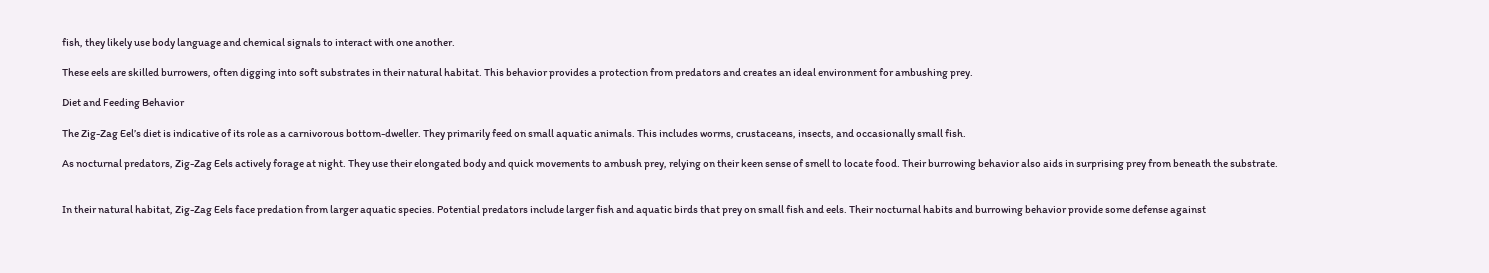fish, they likely use body language and chemical signals to interact with one another.

These eels are skilled burrowers, often digging into soft substrates in their natural habitat. This behavior provides a protection from predators and creates an ideal environment for ambushing prey.

Diet and Feeding Behavior

The Zig-Zag Eel’s diet is indicative of its role as a carnivorous bottom-dweller. They primarily feed on small aquatic animals. This includes worms, crustaceans, insects, and occasionally small fish.

As nocturnal predators, Zig-Zag Eels actively forage at night. They use their elongated body and quick movements to ambush prey, relying on their keen sense of smell to locate food. Their burrowing behavior also aids in surprising prey from beneath the substrate.


In their natural habitat, Zig-Zag Eels face predation from larger aquatic species. Potential predators include larger fish and aquatic birds that prey on small fish and eels. Their nocturnal habits and burrowing behavior provide some defense against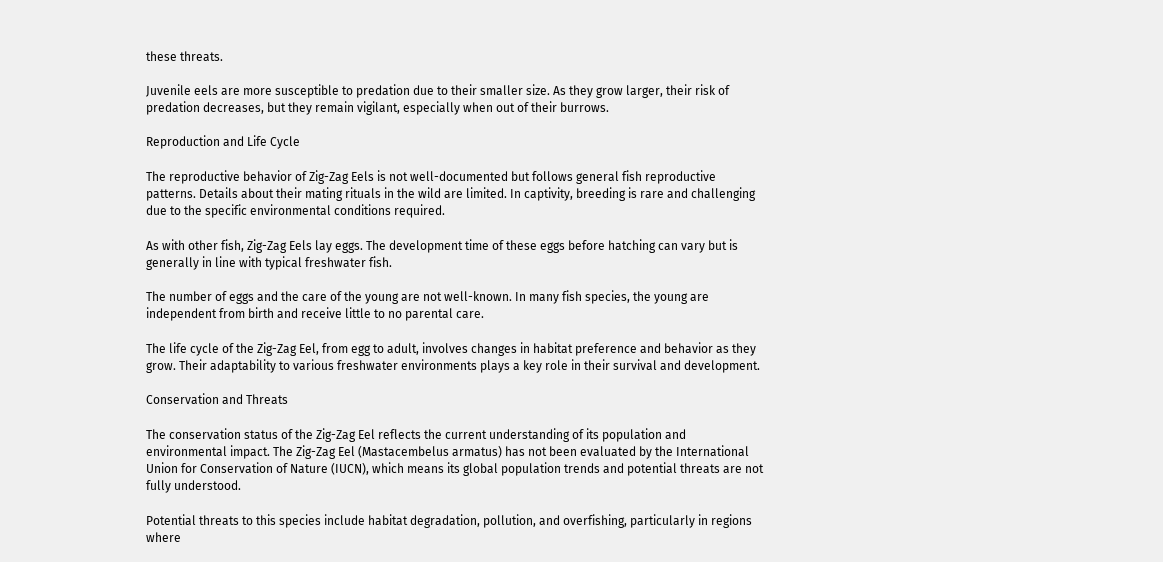these threats.

Juvenile eels are more susceptible to predation due to their smaller size. As they grow larger, their risk of predation decreases, but they remain vigilant, especially when out of their burrows.

Reproduction and Life Cycle

The reproductive behavior of Zig-Zag Eels is not well-documented but follows general fish reproductive patterns. Details about their mating rituals in the wild are limited. In captivity, breeding is rare and challenging due to the specific environmental conditions required.

As with other fish, Zig-Zag Eels lay eggs. The development time of these eggs before hatching can vary but is generally in line with typical freshwater fish.

The number of eggs and the care of the young are not well-known. In many fish species, the young are independent from birth and receive little to no parental care.

The life cycle of the Zig-Zag Eel, from egg to adult, involves changes in habitat preference and behavior as they grow. Their adaptability to various freshwater environments plays a key role in their survival and development.

Conservation and Threats

The conservation status of the Zig-Zag Eel reflects the current understanding of its population and environmental impact. The Zig-Zag Eel (Mastacembelus armatus) has not been evaluated by the International Union for Conservation of Nature (IUCN), which means its global population trends and potential threats are not fully understood.

Potential threats to this species include habitat degradation, pollution, and overfishing, particularly in regions where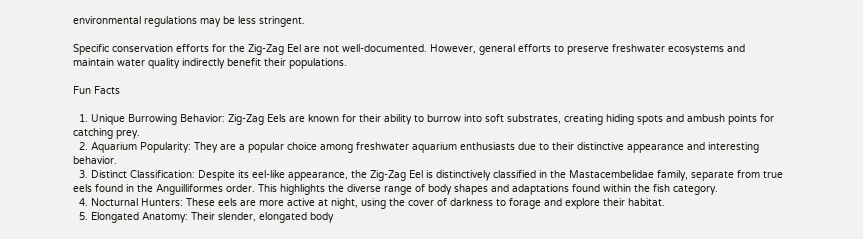environmental regulations may be less stringent.

Specific conservation efforts for the Zig-Zag Eel are not well-documented. However, general efforts to preserve freshwater ecosystems and maintain water quality indirectly benefit their populations.

Fun Facts

  1. Unique Burrowing Behavior: Zig-Zag Eels are known for their ability to burrow into soft substrates, creating hiding spots and ambush points for catching prey.
  2. Aquarium Popularity: They are a popular choice among freshwater aquarium enthusiasts due to their distinctive appearance and interesting behavior.
  3. Distinct Classification: Despite its eel-like appearance, the Zig-Zag Eel is distinctively classified in the Mastacembelidae family, separate from true eels found in the Anguilliformes order. This highlights the diverse range of body shapes and adaptations found within the fish category.
  4. Nocturnal Hunters: These eels are more active at night, using the cover of darkness to forage and explore their habitat.
  5. Elongated Anatomy: Their slender, elongated body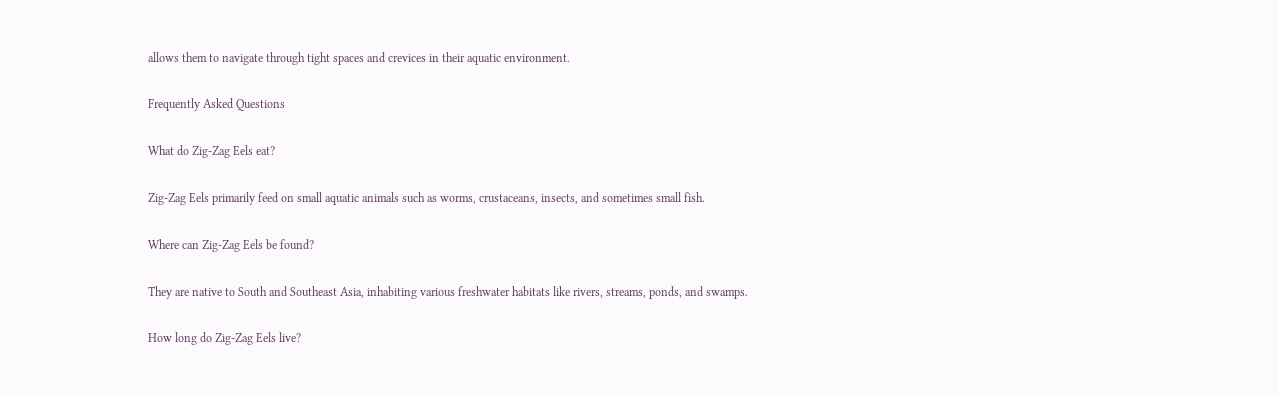allows them to navigate through tight spaces and crevices in their aquatic environment.

Frequently Asked Questions

What do Zig-Zag Eels eat?

Zig-Zag Eels primarily feed on small aquatic animals such as worms, crustaceans, insects, and sometimes small fish.

Where can Zig-Zag Eels be found?

They are native to South and Southeast Asia, inhabiting various freshwater habitats like rivers, streams, ponds, and swamps.

How long do Zig-Zag Eels live?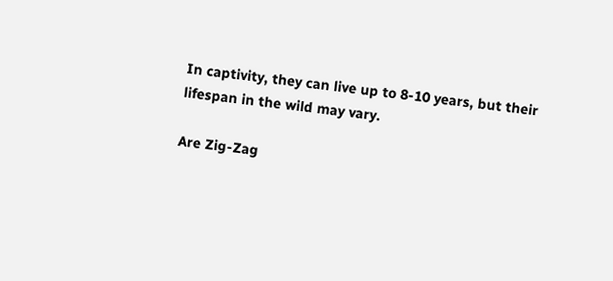In captivity, they can live up to 8-10 years, but their lifespan in the wild may vary.

Are Zig-Zag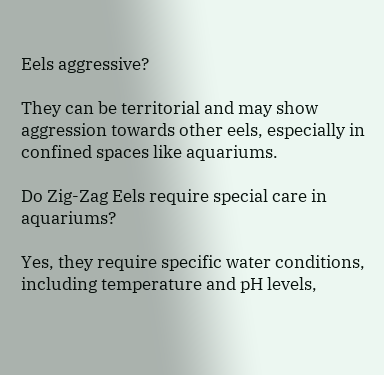Eels aggressive?

They can be territorial and may show aggression towards other eels, especially in confined spaces like aquariums.

Do Zig-Zag Eels require special care in aquariums?

Yes, they require specific water conditions, including temperature and pH levels,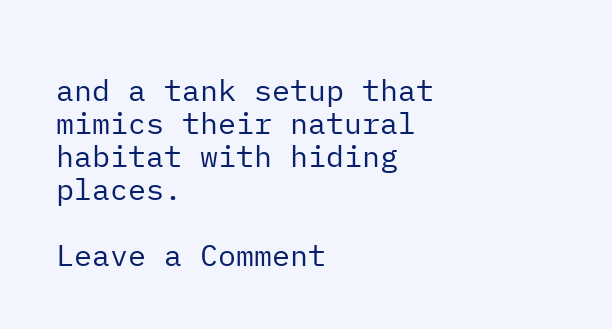and a tank setup that mimics their natural habitat with hiding places.

Leave a Comment